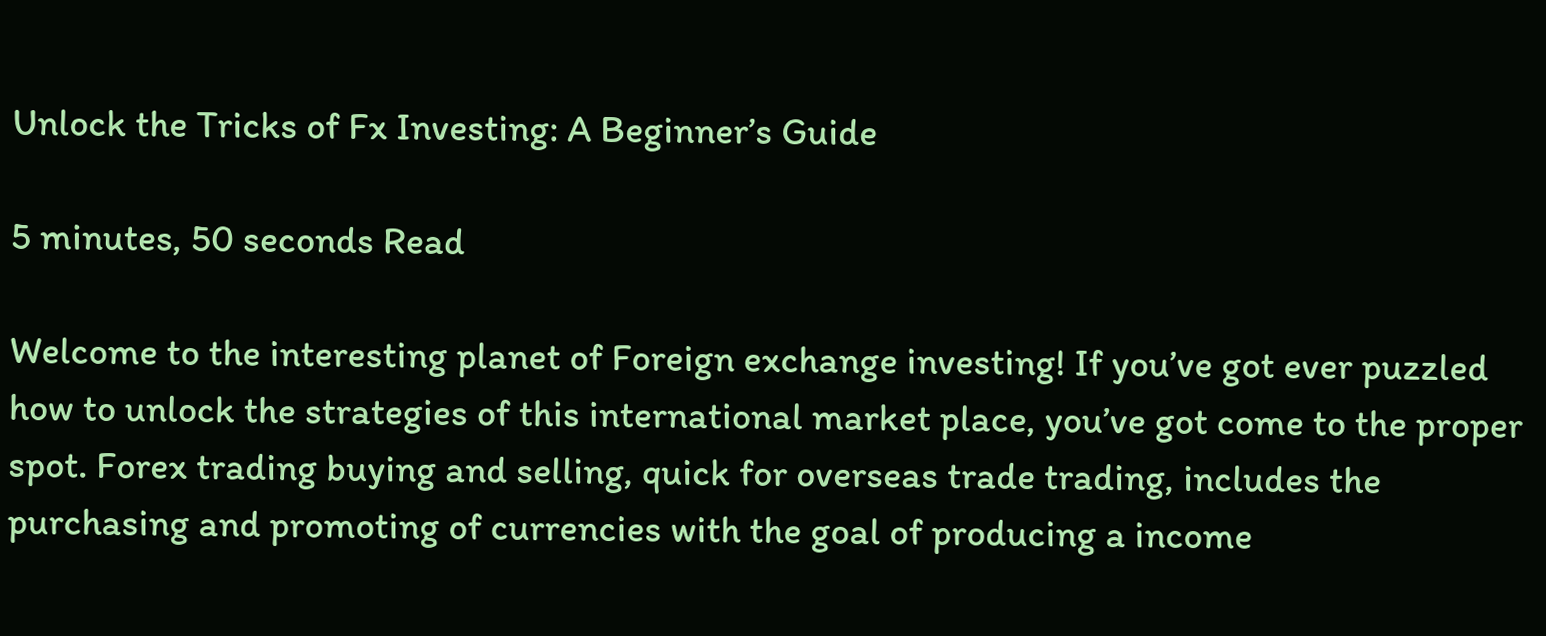Unlock the Tricks of Fx Investing: A Beginner’s Guide

5 minutes, 50 seconds Read

Welcome to the interesting planet of Foreign exchange investing! If you’ve got ever puzzled how to unlock the strategies of this international market place, you’ve got come to the proper spot. Forex trading buying and selling, quick for overseas trade trading, includes the purchasing and promoting of currencies with the goal of producing a income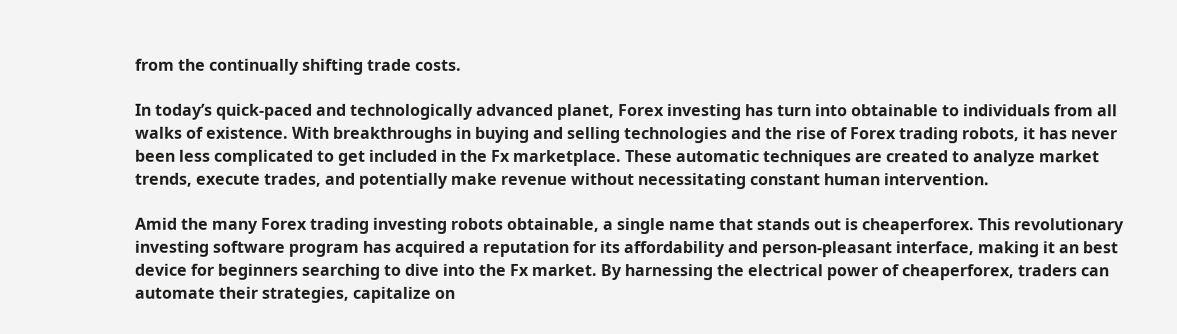from the continually shifting trade costs.

In today’s quick-paced and technologically advanced planet, Forex investing has turn into obtainable to individuals from all walks of existence. With breakthroughs in buying and selling technologies and the rise of Forex trading robots, it has never been less complicated to get included in the Fx marketplace. These automatic techniques are created to analyze market trends, execute trades, and potentially make revenue without necessitating constant human intervention.

Amid the many Forex trading investing robots obtainable, a single name that stands out is cheaperforex. This revolutionary investing software program has acquired a reputation for its affordability and person-pleasant interface, making it an best device for beginners searching to dive into the Fx market. By harnessing the electrical power of cheaperforex, traders can automate their strategies, capitalize on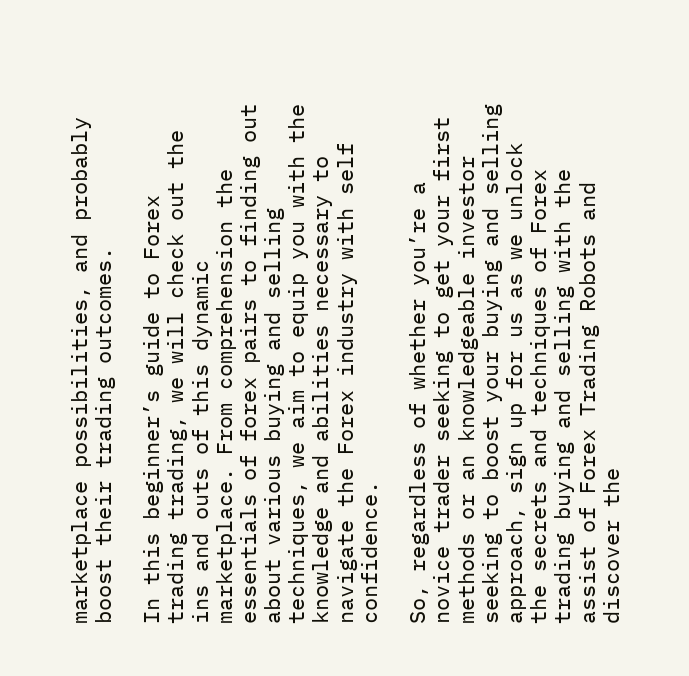marketplace possibilities, and probably boost their trading outcomes.

In this beginner’s guide to Forex trading trading, we will check out the ins and outs of this dynamic marketplace. From comprehension the essentials of forex pairs to finding out about various buying and selling techniques, we aim to equip you with the knowledge and abilities necessary to navigate the Forex industry with self confidence.

So, regardless of whether you’re a novice trader seeking to get your first methods or an knowledgeable investor seeking to boost your buying and selling approach, sign up for us as we unlock the secrets and techniques of Forex trading buying and selling with the assist of Forex Trading Robots and discover the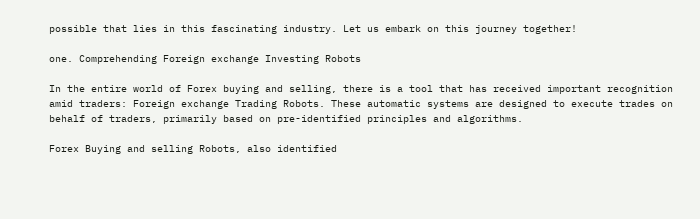possible that lies in this fascinating industry. Let us embark on this journey together!

one. Comprehending Foreign exchange Investing Robots

In the entire world of Forex buying and selling, there is a tool that has received important recognition amid traders: Foreign exchange Trading Robots. These automatic systems are designed to execute trades on behalf of traders, primarily based on pre-identified principles and algorithms.

Forex Buying and selling Robots, also identified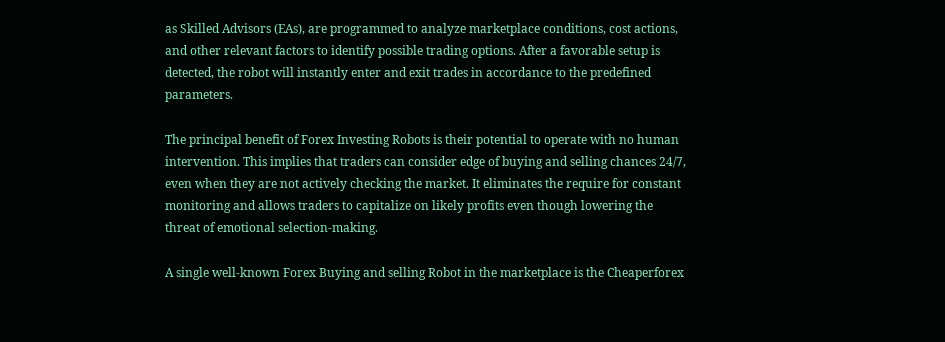as Skilled Advisors (EAs), are programmed to analyze marketplace conditions, cost actions, and other relevant factors to identify possible trading options. After a favorable setup is detected, the robot will instantly enter and exit trades in accordance to the predefined parameters.

The principal benefit of Forex Investing Robots is their potential to operate with no human intervention. This implies that traders can consider edge of buying and selling chances 24/7, even when they are not actively checking the market. It eliminates the require for constant monitoring and allows traders to capitalize on likely profits even though lowering the threat of emotional selection-making.

A single well-known Forex Buying and selling Robot in the marketplace is the Cheaperforex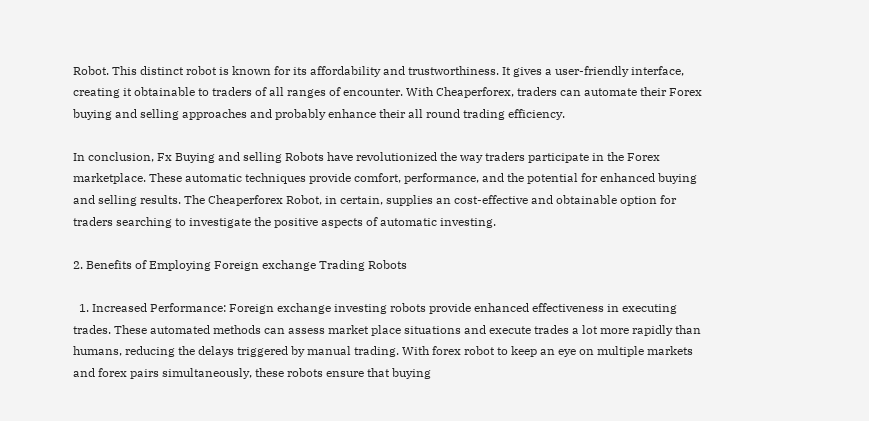Robot. This distinct robot is known for its affordability and trustworthiness. It gives a user-friendly interface, creating it obtainable to traders of all ranges of encounter. With Cheaperforex, traders can automate their Forex buying and selling approaches and probably enhance their all round trading efficiency.

In conclusion, Fx Buying and selling Robots have revolutionized the way traders participate in the Forex marketplace. These automatic techniques provide comfort, performance, and the potential for enhanced buying and selling results. The Cheaperforex Robot, in certain, supplies an cost-effective and obtainable option for traders searching to investigate the positive aspects of automatic investing.

2. Benefits of Employing Foreign exchange Trading Robots

  1. Increased Performance: Foreign exchange investing robots provide enhanced effectiveness in executing trades. These automated methods can assess market place situations and execute trades a lot more rapidly than humans, reducing the delays triggered by manual trading. With forex robot to keep an eye on multiple markets and forex pairs simultaneously, these robots ensure that buying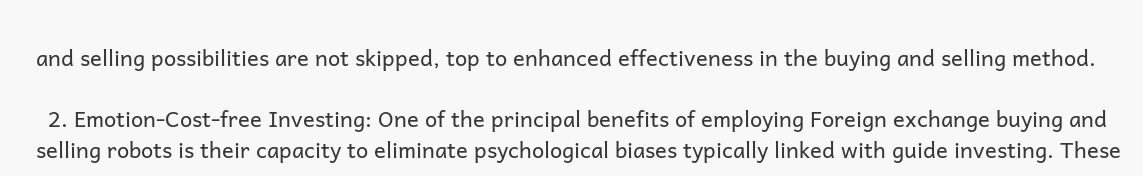and selling possibilities are not skipped, top to enhanced effectiveness in the buying and selling method.

  2. Emotion-Cost-free Investing: One of the principal benefits of employing Foreign exchange buying and selling robots is their capacity to eliminate psychological biases typically linked with guide investing. These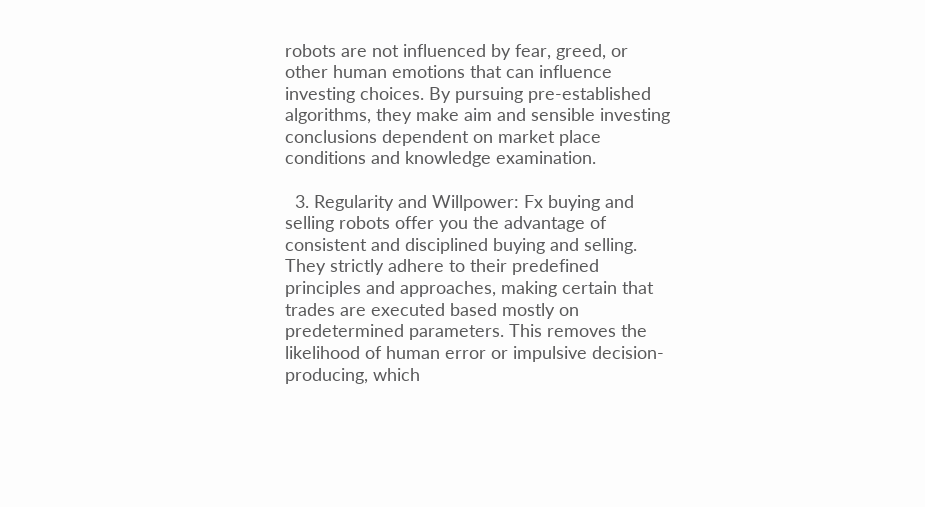robots are not influenced by fear, greed, or other human emotions that can influence investing choices. By pursuing pre-established algorithms, they make aim and sensible investing conclusions dependent on market place conditions and knowledge examination.

  3. Regularity and Willpower: Fx buying and selling robots offer you the advantage of consistent and disciplined buying and selling. They strictly adhere to their predefined principles and approaches, making certain that trades are executed based mostly on predetermined parameters. This removes the likelihood of human error or impulsive decision-producing, which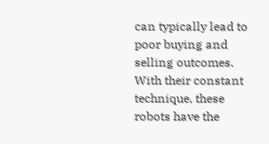can typically lead to poor buying and selling outcomes. With their constant technique, these robots have the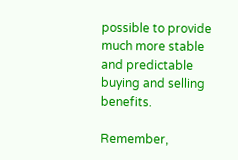possible to provide much more stable and predictable buying and selling benefits.

Remember,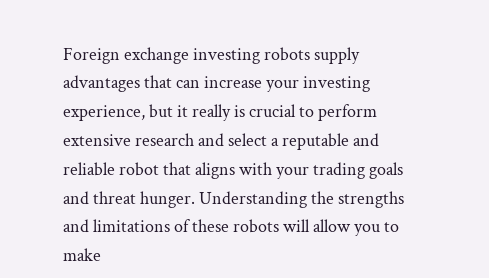Foreign exchange investing robots supply advantages that can increase your investing experience, but it really is crucial to perform extensive research and select a reputable and reliable robot that aligns with your trading goals and threat hunger. Understanding the strengths and limitations of these robots will allow you to make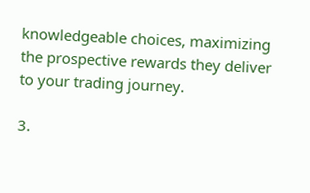knowledgeable choices, maximizing the prospective rewards they deliver to your trading journey.

3.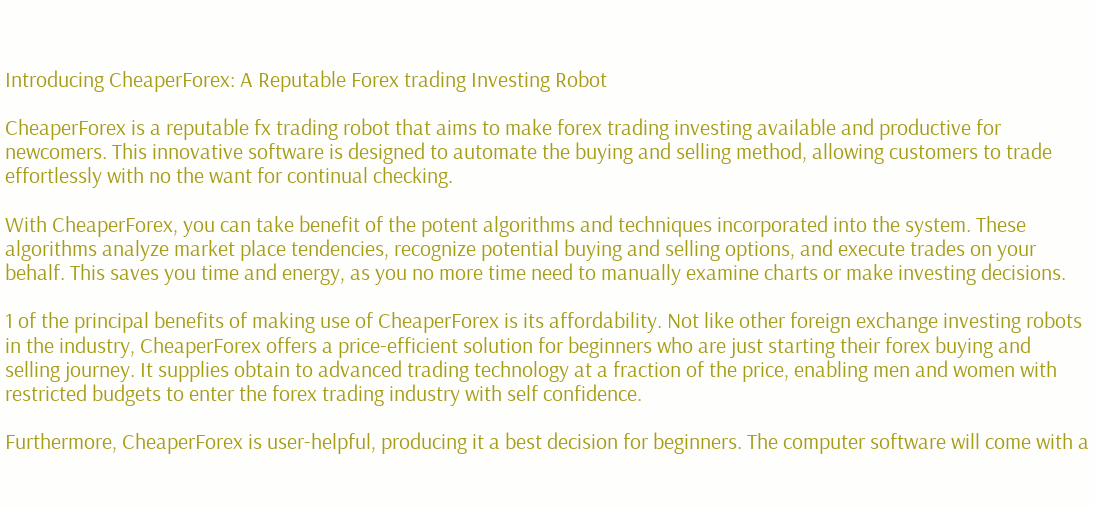Introducing CheaperForex: A Reputable Forex trading Investing Robot

CheaperForex is a reputable fx trading robot that aims to make forex trading investing available and productive for newcomers. This innovative software is designed to automate the buying and selling method, allowing customers to trade effortlessly with no the want for continual checking.

With CheaperForex, you can take benefit of the potent algorithms and techniques incorporated into the system. These algorithms analyze market place tendencies, recognize potential buying and selling options, and execute trades on your behalf. This saves you time and energy, as you no more time need to manually examine charts or make investing decisions.

1 of the principal benefits of making use of CheaperForex is its affordability. Not like other foreign exchange investing robots in the industry, CheaperForex offers a price-efficient solution for beginners who are just starting their forex buying and selling journey. It supplies obtain to advanced trading technology at a fraction of the price, enabling men and women with restricted budgets to enter the forex trading industry with self confidence.

Furthermore, CheaperForex is user-helpful, producing it a best decision for beginners. The computer software will come with a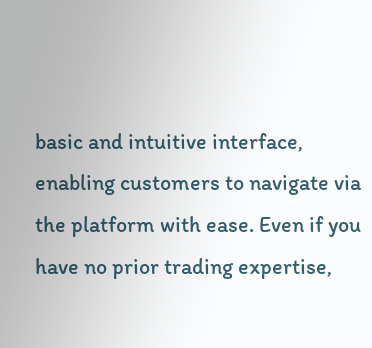basic and intuitive interface, enabling customers to navigate via the platform with ease. Even if you have no prior trading expertise,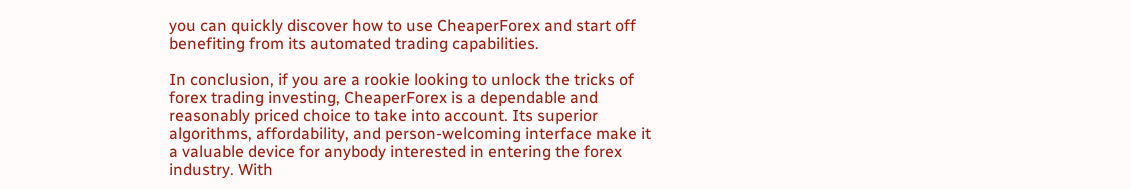you can quickly discover how to use CheaperForex and start off benefiting from its automated trading capabilities.

In conclusion, if you are a rookie looking to unlock the tricks of forex trading investing, CheaperForex is a dependable and reasonably priced choice to take into account. Its superior algorithms, affordability, and person-welcoming interface make it a valuable device for anybody interested in entering the forex industry. With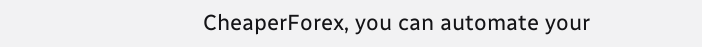CheaperForex, you can automate your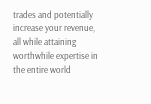trades and potentially increase your revenue, all while attaining worthwhile expertise in the entire world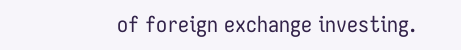of foreign exchange investing.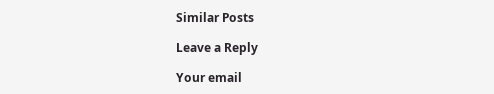Similar Posts

Leave a Reply

Your email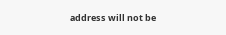address will not be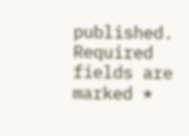published. Required fields are marked *